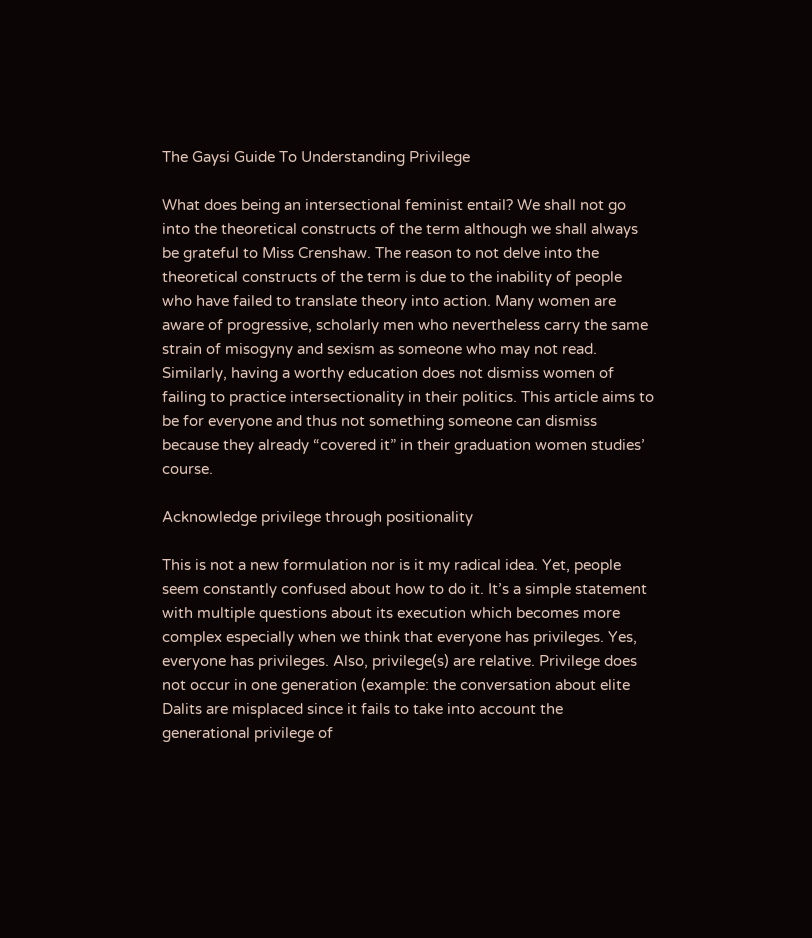The Gaysi Guide To Understanding Privilege

What does being an intersectional feminist entail? We shall not go into the theoretical constructs of the term although we shall always be grateful to Miss Crenshaw. The reason to not delve into the theoretical constructs of the term is due to the inability of people who have failed to translate theory into action. Many women are aware of progressive, scholarly men who nevertheless carry the same strain of misogyny and sexism as someone who may not read. Similarly, having a worthy education does not dismiss women of failing to practice intersectionality in their politics. This article aims to be for everyone and thus not something someone can dismiss because they already “covered it” in their graduation women studies’ course.

Acknowledge privilege through positionality

This is not a new formulation nor is it my radical idea. Yet, people seem constantly confused about how to do it. It’s a simple statement with multiple questions about its execution which becomes more complex especially when we think that everyone has privileges. Yes, everyone has privileges. Also, privilege(s) are relative. Privilege does not occur in one generation (example: the conversation about elite Dalits are misplaced since it fails to take into account the generational privilege of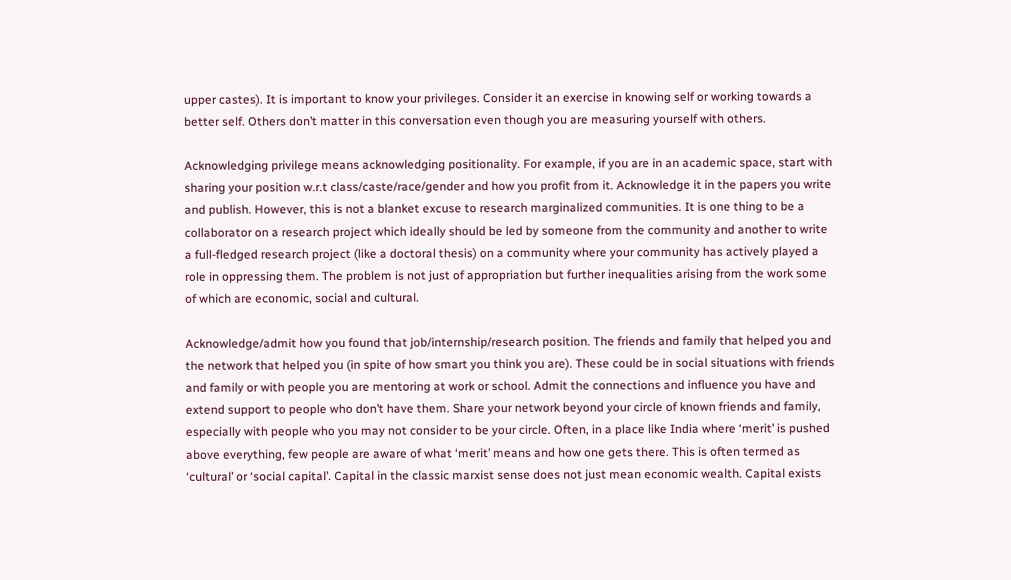upper castes). It is important to know your privileges. Consider it an exercise in knowing self or working towards a better self. Others don’t matter in this conversation even though you are measuring yourself with others.

Acknowledging privilege means acknowledging positionality. For example, if you are in an academic space, start with sharing your position w.r.t class/caste/race/gender and how you profit from it. Acknowledge it in the papers you write and publish. However, this is not a blanket excuse to research marginalized communities. It is one thing to be a collaborator on a research project which ideally should be led by someone from the community and another to write a full-fledged research project (like a doctoral thesis) on a community where your community has actively played a role in oppressing them. The problem is not just of appropriation but further inequalities arising from the work some of which are economic, social and cultural.

Acknowledge/admit how you found that job/internship/research position. The friends and family that helped you and the network that helped you (in spite of how smart you think you are). These could be in social situations with friends and family or with people you are mentoring at work or school. Admit the connections and influence you have and extend support to people who don’t have them. Share your network beyond your circle of known friends and family, especially with people who you may not consider to be your circle. Often, in a place like India where ‘merit’ is pushed above everything, few people are aware of what ‘merit’ means and how one gets there. This is often termed as ‘cultural’ or ‘social capital’. Capital in the classic marxist sense does not just mean economic wealth. Capital exists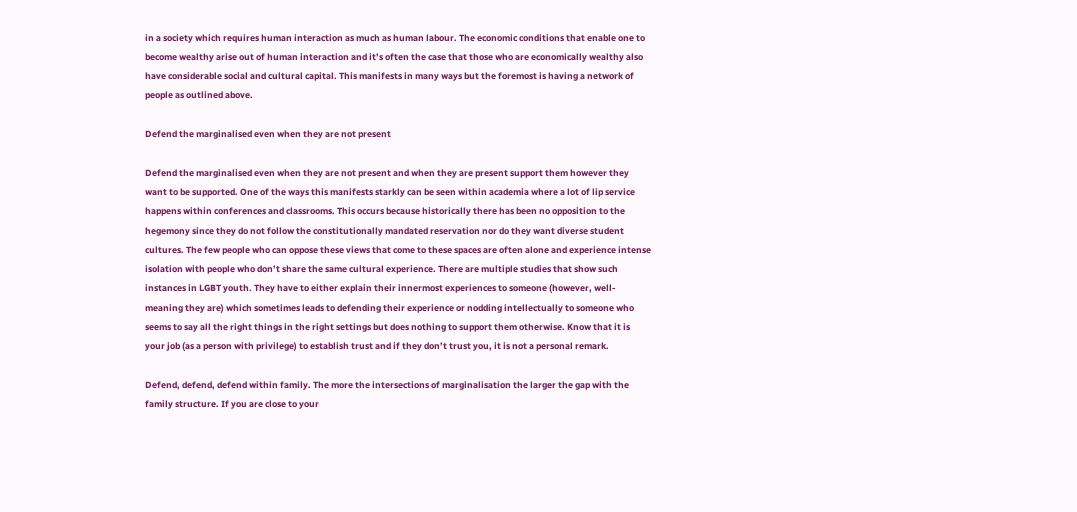in a society which requires human interaction as much as human labour. The economic conditions that enable one to become wealthy arise out of human interaction and it’s often the case that those who are economically wealthy also have considerable social and cultural capital. This manifests in many ways but the foremost is having a network of people as outlined above.

Defend the marginalised even when they are not present

Defend the marginalised even when they are not present and when they are present support them however they want to be supported. One of the ways this manifests starkly can be seen within academia where a lot of lip service happens within conferences and classrooms. This occurs because historically there has been no opposition to the hegemony since they do not follow the constitutionally mandated reservation nor do they want diverse student cultures. The few people who can oppose these views that come to these spaces are often alone and experience intense isolation with people who don’t share the same cultural experience. There are multiple studies that show such instances in LGBT youth. They have to either explain their innermost experiences to someone (however, well-meaning they are) which sometimes leads to defending their experience or nodding intellectually to someone who seems to say all the right things in the right settings but does nothing to support them otherwise. Know that it is your job (as a person with privilege) to establish trust and if they don’t trust you, it is not a personal remark.

Defend, defend, defend within family. The more the intersections of marginalisation the larger the gap with the family structure. If you are close to your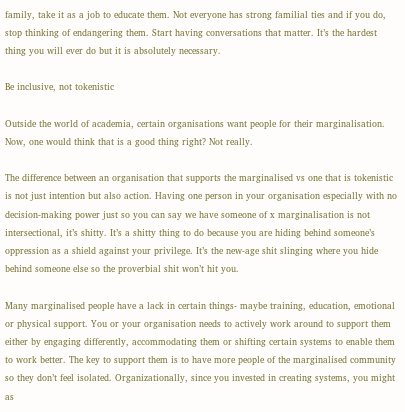family, take it as a job to educate them. Not everyone has strong familial ties and if you do, stop thinking of endangering them. Start having conversations that matter. It’s the hardest thing you will ever do but it is absolutely necessary.

Be inclusive, not tokenistic

Outside the world of academia, certain organisations want people for their marginalisation. Now, one would think that is a good thing right? Not really.

The difference between an organisation that supports the marginalised vs one that is tokenistic is not just intention but also action. Having one person in your organisation especially with no decision-making power just so you can say we have someone of x marginalisation is not intersectional, it’s shitty. It’s a shitty thing to do because you are hiding behind someone’s oppression as a shield against your privilege. It’s the new-age shit slinging where you hide behind someone else so the proverbial shit won’t hit you.

Many marginalised people have a lack in certain things- maybe training, education, emotional or physical support. You or your organisation needs to actively work around to support them either by engaging differently, accommodating them or shifting certain systems to enable them to work better. The key to support them is to have more people of the marginalised community so they don’t feel isolated. Organizationally, since you invested in creating systems, you might as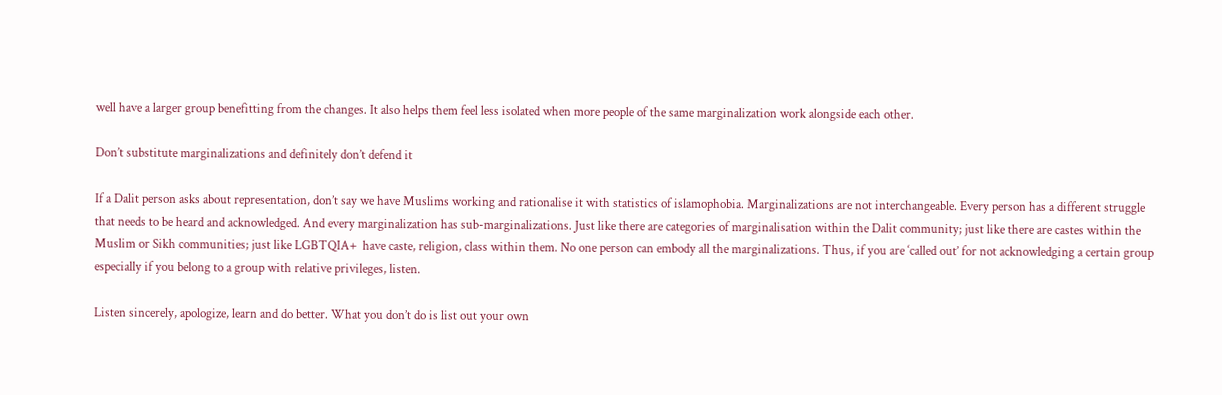well have a larger group benefitting from the changes. It also helps them feel less isolated when more people of the same marginalization work alongside each other.

Don’t substitute marginalizations and definitely don’t defend it

If a Dalit person asks about representation, don’t say we have Muslims working and rationalise it with statistics of islamophobia. Marginalizations are not interchangeable. Every person has a different struggle that needs to be heard and acknowledged. And every marginalization has sub-marginalizations. Just like there are categories of marginalisation within the Dalit community; just like there are castes within the Muslim or Sikh communities; just like LGBTQIA+  have caste, religion, class within them. No one person can embody all the marginalizations. Thus, if you are ‘called out’ for not acknowledging a certain group especially if you belong to a group with relative privileges, listen.

Listen sincerely, apologize, learn and do better. What you don’t do is list out your own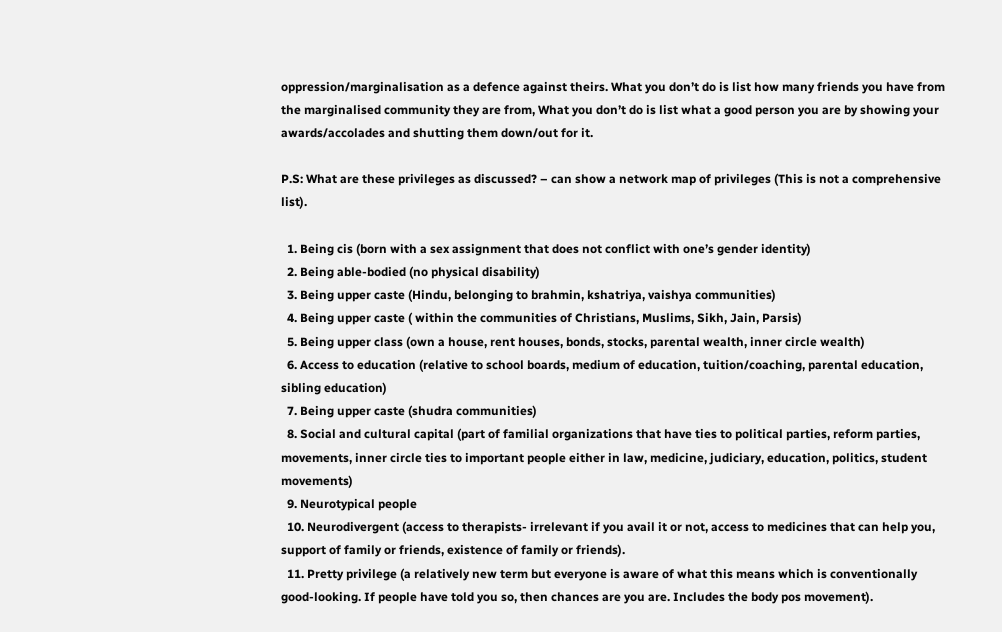oppression/marginalisation as a defence against theirs. What you don’t do is list how many friends you have from the marginalised community they are from, What you don’t do is list what a good person you are by showing your awards/accolades and shutting them down/out for it.

P.S: What are these privileges as discussed? – can show a network map of privileges (This is not a comprehensive list).

  1. Being cis (born with a sex assignment that does not conflict with one’s gender identity)
  2. Being able-bodied (no physical disability)
  3. Being upper caste (Hindu, belonging to brahmin, kshatriya, vaishya communities)
  4. Being upper caste ( within the communities of Christians, Muslims, Sikh, Jain, Parsis)
  5. Being upper class (own a house, rent houses, bonds, stocks, parental wealth, inner circle wealth)
  6. Access to education (relative to school boards, medium of education, tuition/coaching, parental education, sibling education)
  7. Being upper caste (shudra communities)
  8. Social and cultural capital (part of familial organizations that have ties to political parties, reform parties, movements, inner circle ties to important people either in law, medicine, judiciary, education, politics, student movements)
  9. Neurotypical people
  10. Neurodivergent (access to therapists- irrelevant if you avail it or not, access to medicines that can help you, support of family or friends, existence of family or friends).
  11. Pretty privilege (a relatively new term but everyone is aware of what this means which is conventionally good-looking. If people have told you so, then chances are you are. Includes the body pos movement).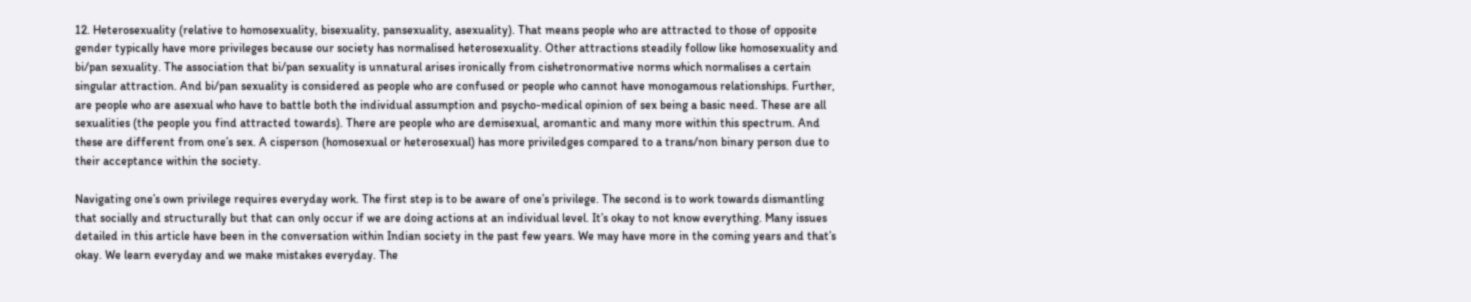12. Heterosexuality (relative to homosexuality, bisexuality, pansexuality, asexuality). That means people who are attracted to those of opposite gender typically have more privileges because our society has normalised heterosexuality. Other attractions steadily follow like homosexuality and bi/pan sexuality. The association that bi/pan sexuality is unnatural arises ironically from cishetronormative norms which normalises a certain singular attraction. And bi/pan sexuality is considered as people who are confused or people who cannot have monogamous relationships. Further, are people who are asexual who have to battle both the individual assumption and psycho-medical opinion of sex being a basic need. These are all sexualities (the people you find attracted towards). There are people who are demisexual, aromantic and many more within this spectrum. And these are different from one’s sex. A cisperson (homosexual or heterosexual) has more priviledges compared to a trans/non binary person due to their acceptance within the society.

Navigating one’s own privilege requires everyday work. The first step is to be aware of one’s privilege. The second is to work towards dismantling that socially and structurally but that can only occur if we are doing actions at an individual level. It’s okay to not know everything. Many issues detailed in this article have been in the conversation within Indian society in the past few years. We may have more in the coming years and that’s okay. We learn everyday and we make mistakes everyday. The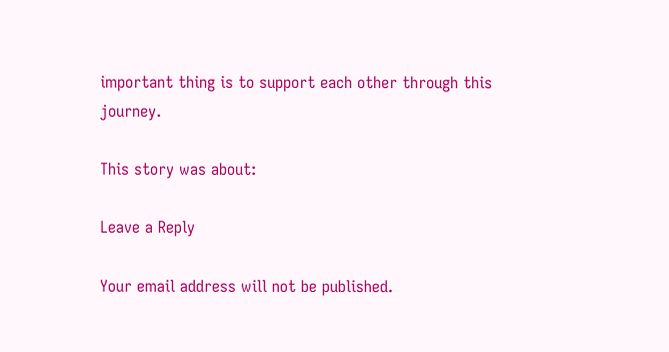important thing is to support each other through this journey.

This story was about:

Leave a Reply

Your email address will not be published.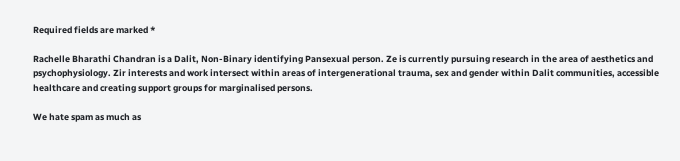Required fields are marked *

Rachelle Bharathi Chandran is a Dalit, Non-Binary identifying Pansexual person. Ze is currently pursuing research in the area of aesthetics and psychophysiology. Zir interests and work intersect within areas of intergenerational trauma, sex and gender within Dalit communities, accessible healthcare and creating support groups for marginalised persons.

We hate spam as much as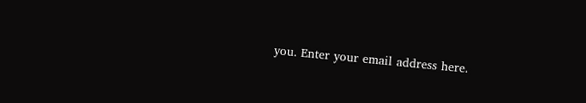you. Enter your email address here.